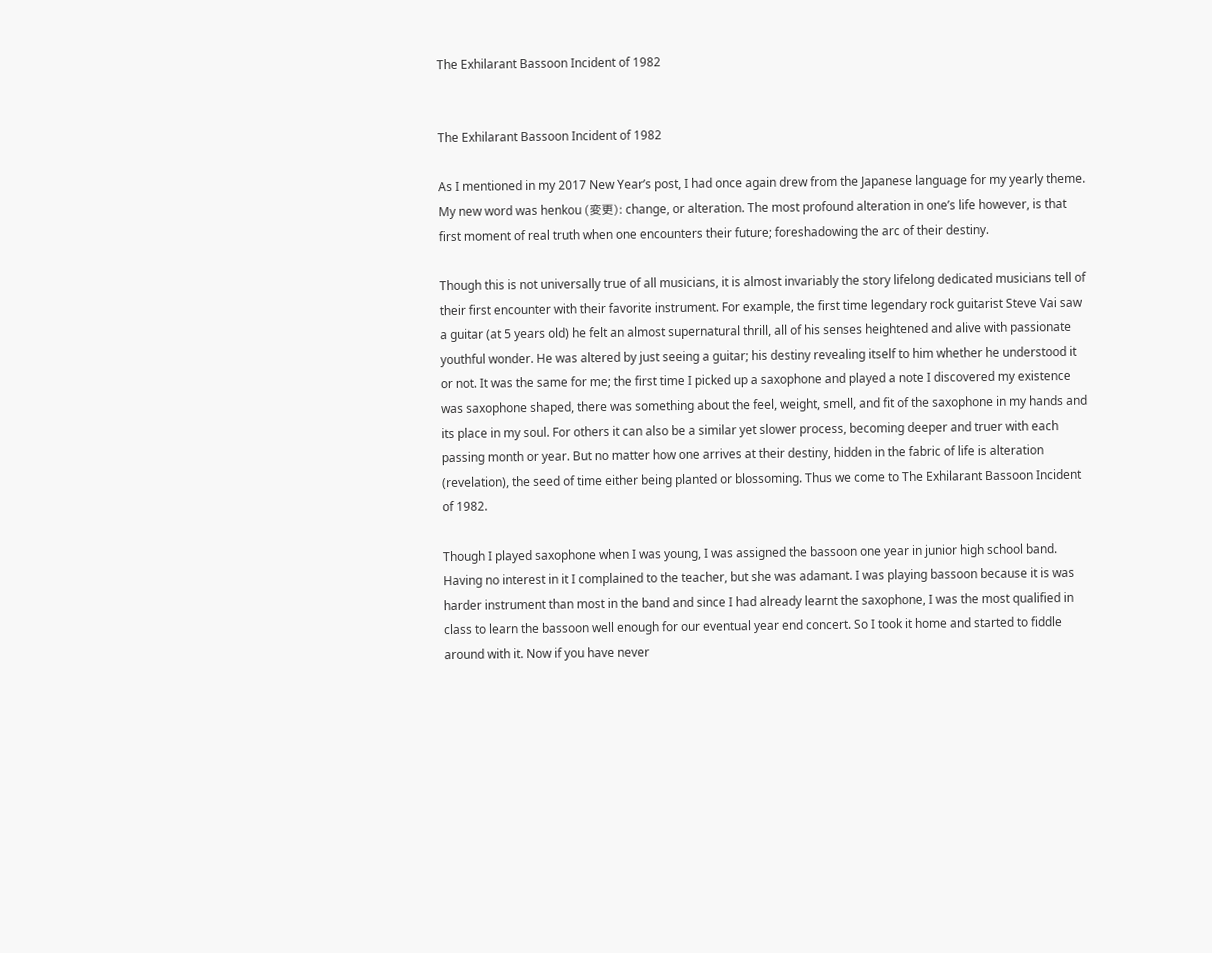The Exhilarant Bassoon Incident of 1982


The Exhilarant Bassoon Incident of 1982

As I mentioned in my 2017 New Year’s post, I had once again drew from the Japanese language for my yearly theme. My new word was henkou (変更): change, or alteration. The most profound alteration in one’s life however, is that first moment of real truth when one encounters their future; foreshadowing the arc of their destiny.

Though this is not universally true of all musicians, it is almost invariably the story lifelong dedicated musicians tell of their first encounter with their favorite instrument. For example, the first time legendary rock guitarist Steve Vai saw a guitar (at 5 years old) he felt an almost supernatural thrill, all of his senses heightened and alive with passionate youthful wonder. He was altered by just seeing a guitar; his destiny revealing itself to him whether he understood it or not. It was the same for me; the first time I picked up a saxophone and played a note I discovered my existence was saxophone shaped, there was something about the feel, weight, smell, and fit of the saxophone in my hands and its place in my soul. For others it can also be a similar yet slower process, becoming deeper and truer with each passing month or year. But no matter how one arrives at their destiny, hidden in the fabric of life is alteration (revelation), the seed of time either being planted or blossoming. Thus we come to The Exhilarant Bassoon Incident of 1982.

Though I played saxophone when I was young, I was assigned the bassoon one year in junior high school band. Having no interest in it I complained to the teacher, but she was adamant. I was playing bassoon because it is was harder instrument than most in the band and since I had already learnt the saxophone, I was the most qualified in class to learn the bassoon well enough for our eventual year end concert. So I took it home and started to fiddle around with it. Now if you have never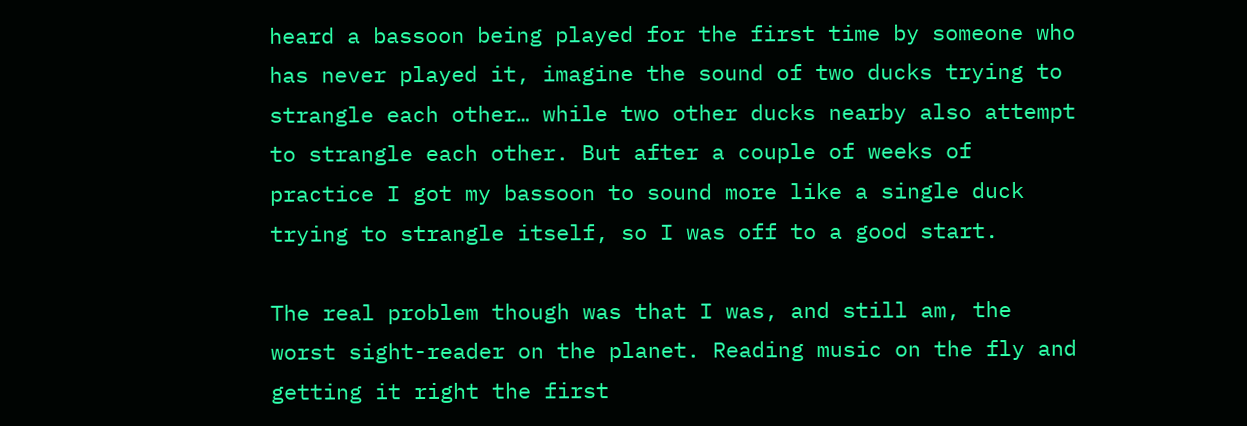heard a bassoon being played for the first time by someone who has never played it, imagine the sound of two ducks trying to strangle each other… while two other ducks nearby also attempt to strangle each other. But after a couple of weeks of practice I got my bassoon to sound more like a single duck trying to strangle itself, so I was off to a good start.

The real problem though was that I was, and still am, the worst sight-reader on the planet. Reading music on the fly and getting it right the first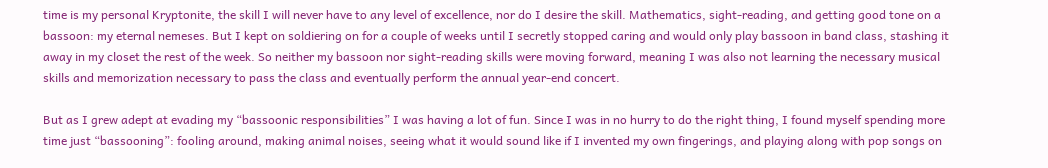time is my personal Kryptonite, the skill I will never have to any level of excellence, nor do I desire the skill. Mathematics, sight-reading, and getting good tone on a bassoon: my eternal nemeses. But I kept on soldiering on for a couple of weeks until I secretly stopped caring and would only play bassoon in band class, stashing it away in my closet the rest of the week. So neither my bassoon nor sight-reading skills were moving forward, meaning I was also not learning the necessary musical skills and memorization necessary to pass the class and eventually perform the annual year-end concert.

But as I grew adept at evading my “bassoonic responsibilities” I was having a lot of fun. Since I was in no hurry to do the right thing, I found myself spending more time just “bassooning”: fooling around, making animal noises, seeing what it would sound like if I invented my own fingerings, and playing along with pop songs on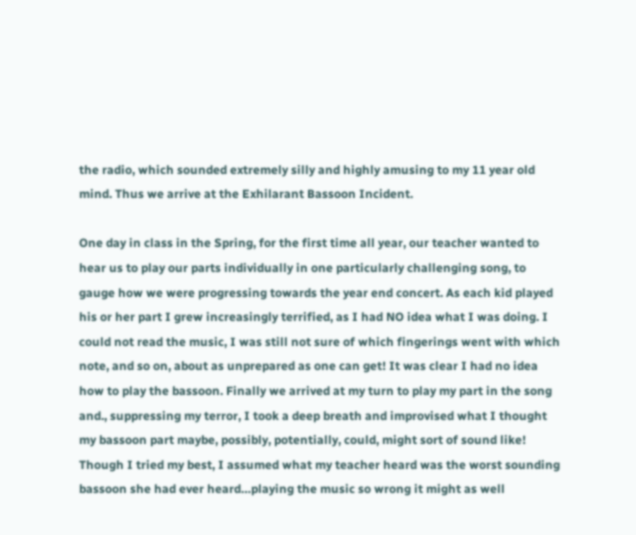the radio, which sounded extremely silly and highly amusing to my 11 year old mind. Thus we arrive at the Exhilarant Bassoon Incident.

One day in class in the Spring, for the first time all year, our teacher wanted to hear us to play our parts individually in one particularly challenging song, to gauge how we were progressing towards the year end concert. As each kid played his or her part I grew increasingly terrified, as I had NO idea what I was doing. I could not read the music, I was still not sure of which fingerings went with which note, and so on, about as unprepared as one can get! It was clear I had no idea how to play the bassoon. Finally we arrived at my turn to play my part in the song and., suppressing my terror, I took a deep breath and improvised what I thought my bassoon part maybe, possibly, potentially, could, might sort of sound like! Though I tried my best, I assumed what my teacher heard was the worst sounding bassoon she had ever heard…playing the music so wrong it might as well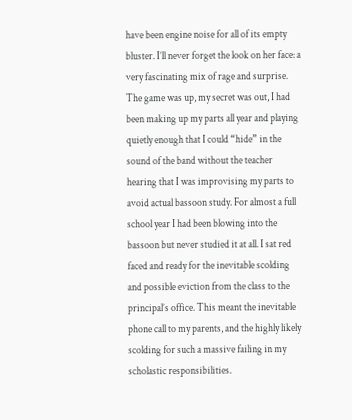have been engine noise for all of its empty bluster. I’ll never forget the look on her face: a very fascinating mix of rage and surprise. The game was up, my secret was out, I had been making up my parts all year and playing quietly enough that I could “hide” in the sound of the band without the teacher hearing that I was improvising my parts to avoid actual bassoon study. For almost a full school year I had been blowing into the bassoon but never studied it at all. I sat red faced and ready for the inevitable scolding and possible eviction from the class to the principal’s office. This meant the inevitable phone call to my parents, and the highly likely scolding for such a massive failing in my scholastic responsibilities.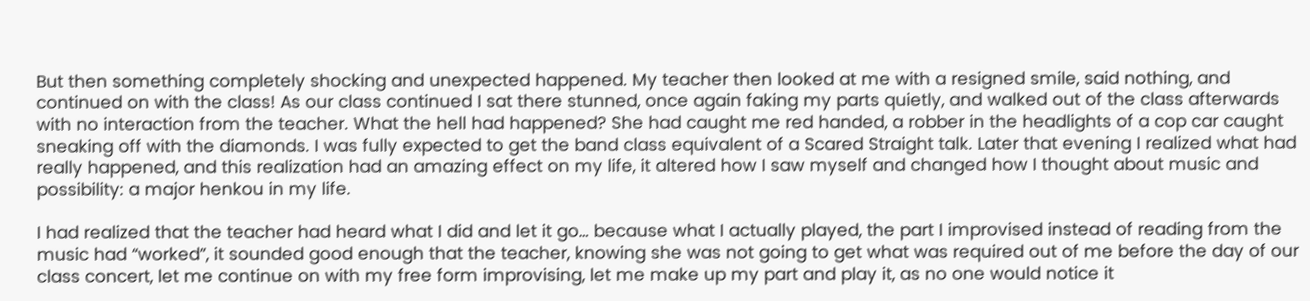But then something completely shocking and unexpected happened. My teacher then looked at me with a resigned smile, said nothing, and continued on with the class! As our class continued I sat there stunned, once again faking my parts quietly, and walked out of the class afterwards with no interaction from the teacher. What the hell had happened? She had caught me red handed, a robber in the headlights of a cop car caught sneaking off with the diamonds. I was fully expected to get the band class equivalent of a Scared Straight talk. Later that evening I realized what had really happened, and this realization had an amazing effect on my life, it altered how I saw myself and changed how I thought about music and possibility: a major henkou in my life.

I had realized that the teacher had heard what I did and let it go… because what I actually played, the part I improvised instead of reading from the music had “worked”, it sounded good enough that the teacher, knowing she was not going to get what was required out of me before the day of our class concert, let me continue on with my free form improvising, let me make up my part and play it, as no one would notice it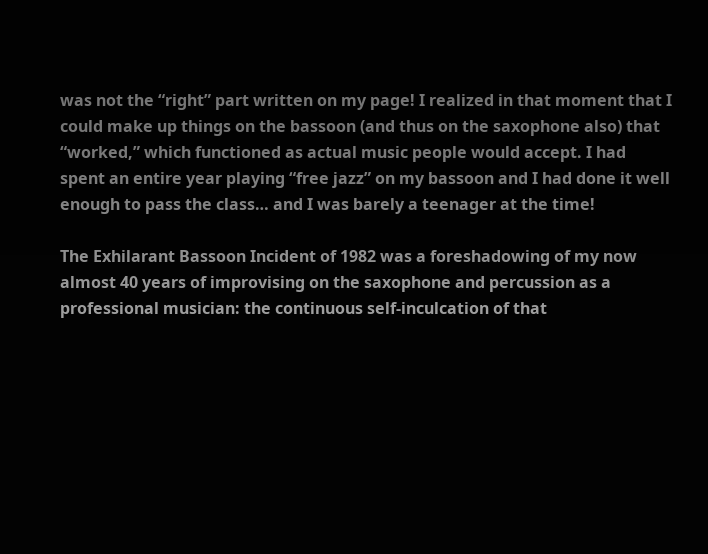was not the “right” part written on my page! I realized in that moment that I could make up things on the bassoon (and thus on the saxophone also) that “worked,” which functioned as actual music people would accept. I had spent an entire year playing “free jazz” on my bassoon and I had done it well enough to pass the class… and I was barely a teenager at the time!

The Exhilarant Bassoon Incident of 1982 was a foreshadowing of my now almost 40 years of improvising on the saxophone and percussion as a professional musician: the continuous self-inculcation of that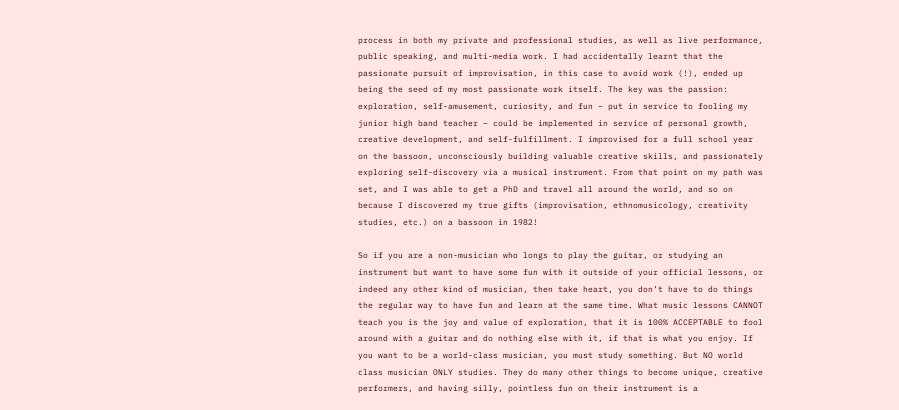process in both my private and professional studies, as well as live performance, public speaking, and multi-media work. I had accidentally learnt that the passionate pursuit of improvisation, in this case to avoid work (!), ended up being the seed of my most passionate work itself. The key was the passion: exploration, self-amusement, curiosity, and fun – put in service to fooling my junior high band teacher – could be implemented in service of personal growth, creative development, and self-fulfillment. I improvised for a full school year on the bassoon, unconsciously building valuable creative skills, and passionately exploring self-discovery via a musical instrument. From that point on my path was set, and I was able to get a PhD and travel all around the world, and so on because I discovered my true gifts (improvisation, ethnomusicology, creativity studies, etc.) on a bassoon in 1982!

So if you are a non-musician who longs to play the guitar, or studying an instrument but want to have some fun with it outside of your official lessons, or indeed any other kind of musician, then take heart, you don’t have to do things the regular way to have fun and learn at the same time. What music lessons CANNOT teach you is the joy and value of exploration, that it is 100% ACCEPTABLE to fool around with a guitar and do nothing else with it, if that is what you enjoy. If you want to be a world-class musician, you must study something. But NO world class musician ONLY studies. They do many other things to become unique, creative performers, and having silly, pointless fun on their instrument is a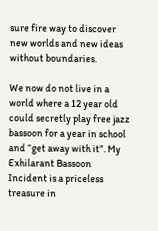sure fire way to discover new worlds and new ideas without boundaries.

We now do not live in a world where a 12 year old could secretly play free jazz bassoon for a year in school and “get away with it”. My Exhilarant Bassoon Incident is a priceless treasure in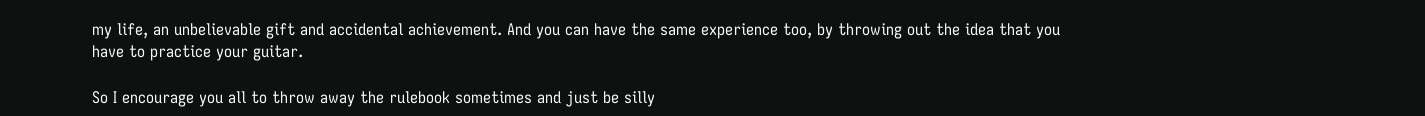my life, an unbelievable gift and accidental achievement. And you can have the same experience too, by throwing out the idea that you have to practice your guitar.

So I encourage you all to throw away the rulebook sometimes and just be silly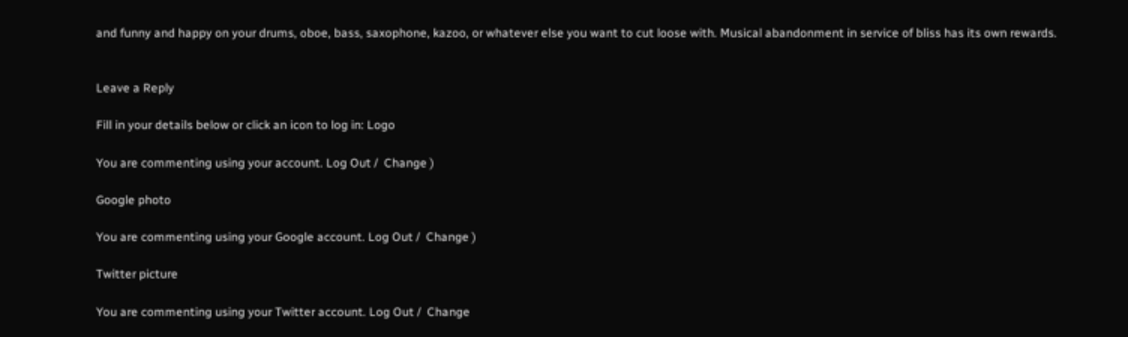and funny and happy on your drums, oboe, bass, saxophone, kazoo, or whatever else you want to cut loose with. Musical abandonment in service of bliss has its own rewards.


Leave a Reply

Fill in your details below or click an icon to log in: Logo

You are commenting using your account. Log Out /  Change )

Google photo

You are commenting using your Google account. Log Out /  Change )

Twitter picture

You are commenting using your Twitter account. Log Out /  Change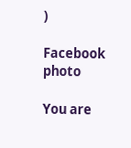)

Facebook photo

You are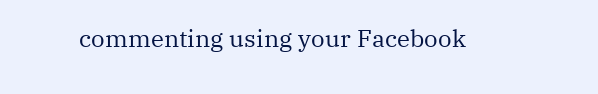commenting using your Facebook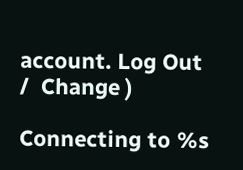account. Log Out /  Change )

Connecting to %s